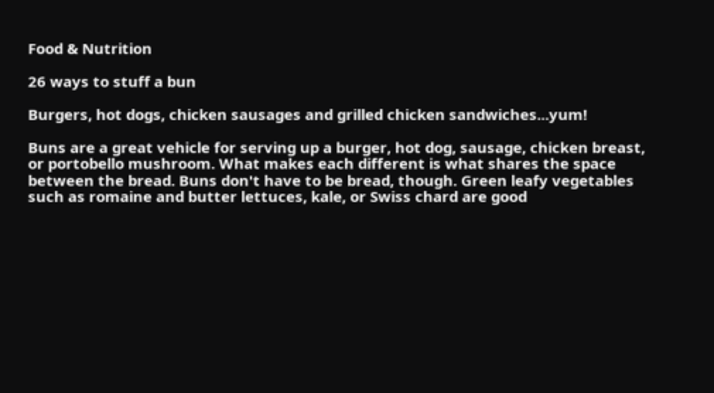Food & Nutrition

26 ways to stuff a bun

Burgers, hot dogs, chicken sausages and grilled chicken sandwiches...yum!

Buns are a great vehicle for serving up a burger, hot dog, sausage, chicken breast, or portobello mushroom. What makes each different is what shares the space between the bread. Buns don't have to be bread, though. Green leafy vegetables such as romaine and butter lettuces, kale, or Swiss chard are good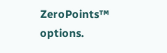ZeroPoints™ options.